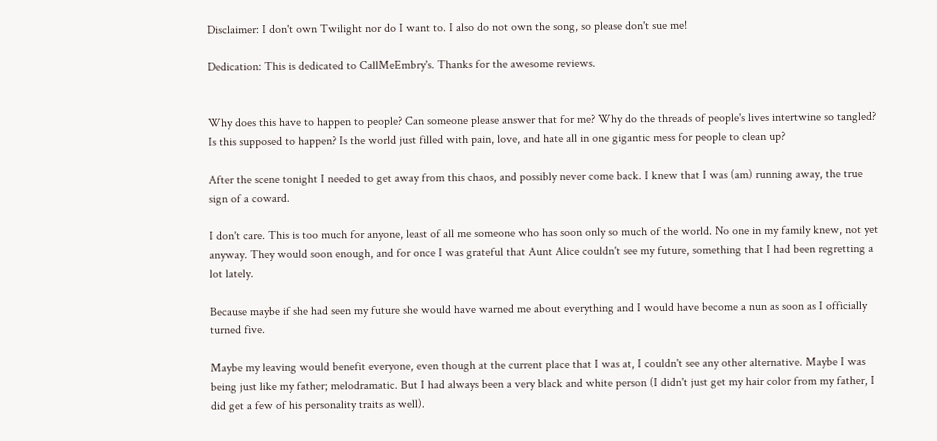Disclaimer: I don't own Twilight nor do I want to. I also do not own the song, so please don't sue me!

Dedication: This is dedicated to CallMeEmbry's. Thanks for the awesome reviews.


Why does this have to happen to people? Can someone please answer that for me? Why do the threads of people's lives intertwine so tangled? Is this supposed to happen? Is the world just filled with pain, love, and hate all in one gigantic mess for people to clean up?

After the scene tonight I needed to get away from this chaos, and possibly never come back. I knew that I was (am) running away, the true sign of a coward.

I don't care. This is too much for anyone, least of all me someone who has soon only so much of the world. No one in my family knew, not yet anyway. They would soon enough, and for once I was grateful that Aunt Alice couldn't see my future, something that I had been regretting a lot lately.

Because maybe if she had seen my future she would have warned me about everything and I would have become a nun as soon as I officially turned five.

Maybe my leaving would benefit everyone, even though at the current place that I was at, I couldn't see any other alternative. Maybe I was being just like my father; melodramatic. But I had always been a very black and white person (I didn't just get my hair color from my father, I did get a few of his personality traits as well).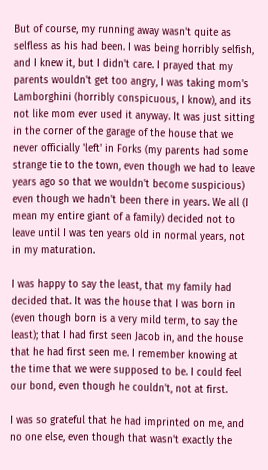But of course, my running away wasn't quite as selfless as his had been. I was being horribly selfish, and I knew it, but I didn't care. I prayed that my parents wouldn't get too angry, I was taking mom's Lamborghini (horribly conspicuous, I know), and its not like mom ever used it anyway. It was just sitting in the corner of the garage of the house that we never officially 'left' in Forks (my parents had some strange tie to the town, even though we had to leave years ago so that we wouldn't become suspicious) even though we hadn't been there in years. We all (I mean my entire giant of a family) decided not to leave until I was ten years old in normal years, not in my maturation.

I was happy to say the least, that my family had decided that. It was the house that I was born in (even though born is a very mild term, to say the least); that I had first seen Jacob in, and the house that he had first seen me. I remember knowing at the time that we were supposed to be. I could feel our bond, even though he couldn't, not at first.

I was so grateful that he had imprinted on me, and no one else, even though that wasn't exactly the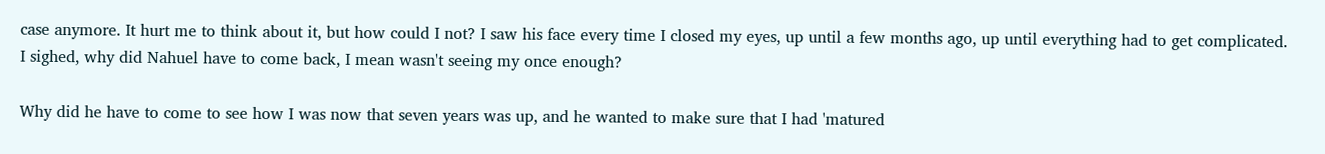case anymore. It hurt me to think about it, but how could I not? I saw his face every time I closed my eyes, up until a few months ago, up until everything had to get complicated. I sighed, why did Nahuel have to come back, I mean wasn't seeing my once enough?

Why did he have to come to see how I was now that seven years was up, and he wanted to make sure that I had 'matured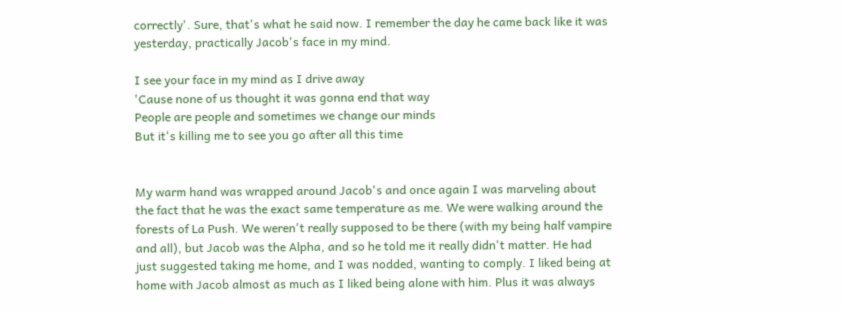correctly'. Sure, that's what he said now. I remember the day he came back like it was yesterday, practically Jacob's face in my mind.

I see your face in my mind as I drive away
'Cause none of us thought it was gonna end that way
People are people and sometimes we change our minds
But it's killing me to see you go after all this time


My warm hand was wrapped around Jacob's and once again I was marveling about the fact that he was the exact same temperature as me. We were walking around the forests of La Push. We weren't really supposed to be there (with my being half vampire and all), but Jacob was the Alpha, and so he told me it really didn't matter. He had just suggested taking me home, and I was nodded, wanting to comply. I liked being at home with Jacob almost as much as I liked being alone with him. Plus it was always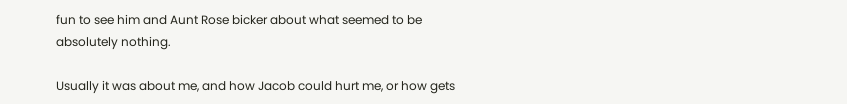fun to see him and Aunt Rose bicker about what seemed to be absolutely nothing.

Usually it was about me, and how Jacob could hurt me, or how gets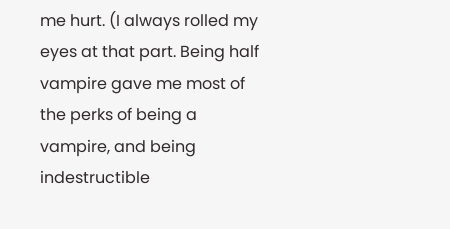me hurt. (I always rolled my eyes at that part. Being half vampire gave me most of the perks of being a vampire, and being indestructible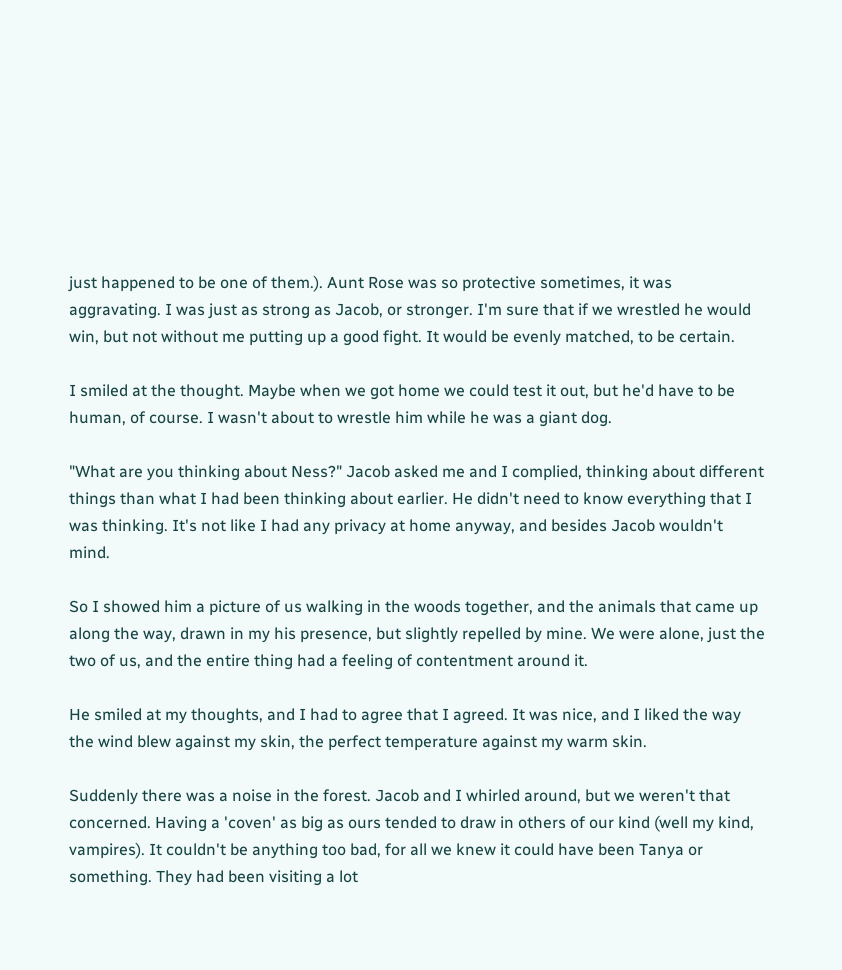just happened to be one of them.). Aunt Rose was so protective sometimes, it was aggravating. I was just as strong as Jacob, or stronger. I'm sure that if we wrestled he would win, but not without me putting up a good fight. It would be evenly matched, to be certain.

I smiled at the thought. Maybe when we got home we could test it out, but he'd have to be human, of course. I wasn't about to wrestle him while he was a giant dog.

"What are you thinking about Ness?" Jacob asked me and I complied, thinking about different things than what I had been thinking about earlier. He didn't need to know everything that I was thinking. It's not like I had any privacy at home anyway, and besides Jacob wouldn't mind.

So I showed him a picture of us walking in the woods together, and the animals that came up along the way, drawn in my his presence, but slightly repelled by mine. We were alone, just the two of us, and the entire thing had a feeling of contentment around it.

He smiled at my thoughts, and I had to agree that I agreed. It was nice, and I liked the way the wind blew against my skin, the perfect temperature against my warm skin.

Suddenly there was a noise in the forest. Jacob and I whirled around, but we weren't that concerned. Having a 'coven' as big as ours tended to draw in others of our kind (well my kind, vampires). It couldn't be anything too bad, for all we knew it could have been Tanya or something. They had been visiting a lot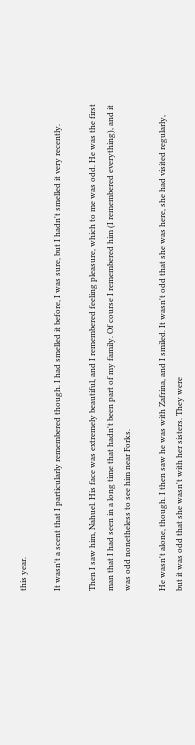this year.

It wasn't a scent that I particularly remembered though. I had smelled it before, I was sure, but I hadn't smelled it very recently.

Then I saw him, Nahuel. His face was extremely beautiful, and I remembered feeling pleasure, which to me was odd. He was the first man that I had seen in a long time that hadn't been part of my family. Of course I remembered him (I remembered everything), and it was odd nonetheless to see him near Forks.

He wasn't alone, though. I then saw he was with Zafrina, and I smiled. It wasn't odd that she was here, she had visited regularly, but it was odd that she wasn't with her sisters. They were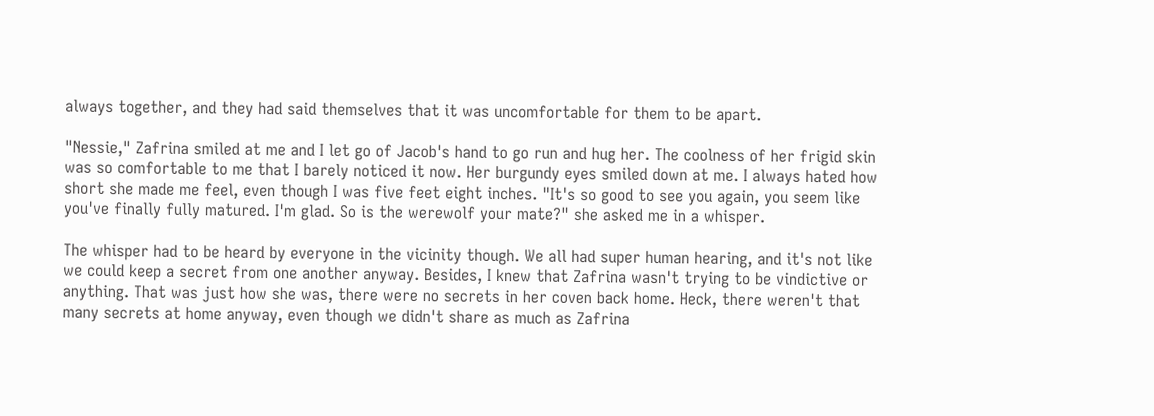always together, and they had said themselves that it was uncomfortable for them to be apart.

"Nessie," Zafrina smiled at me and I let go of Jacob's hand to go run and hug her. The coolness of her frigid skin was so comfortable to me that I barely noticed it now. Her burgundy eyes smiled down at me. I always hated how short she made me feel, even though I was five feet eight inches. "It's so good to see you again, you seem like you've finally fully matured. I'm glad. So is the werewolf your mate?" she asked me in a whisper.

The whisper had to be heard by everyone in the vicinity though. We all had super human hearing, and it's not like we could keep a secret from one another anyway. Besides, I knew that Zafrina wasn't trying to be vindictive or anything. That was just how she was, there were no secrets in her coven back home. Heck, there weren't that many secrets at home anyway, even though we didn't share as much as Zafrina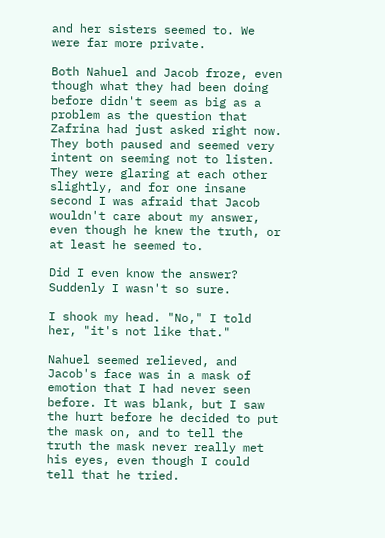and her sisters seemed to. We were far more private.

Both Nahuel and Jacob froze, even though what they had been doing before didn't seem as big as a problem as the question that Zafrina had just asked right now. They both paused and seemed very intent on seeming not to listen. They were glaring at each other slightly, and for one insane second I was afraid that Jacob wouldn't care about my answer, even though he knew the truth, or at least he seemed to.

Did I even know the answer? Suddenly I wasn't so sure.

I shook my head. "No," I told her, "it's not like that."

Nahuel seemed relieved, and Jacob's face was in a mask of emotion that I had never seen before. It was blank, but I saw the hurt before he decided to put the mask on, and to tell the truth the mask never really met his eyes, even though I could tell that he tried.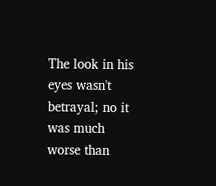The look in his eyes wasn't betrayal; no it was much worse than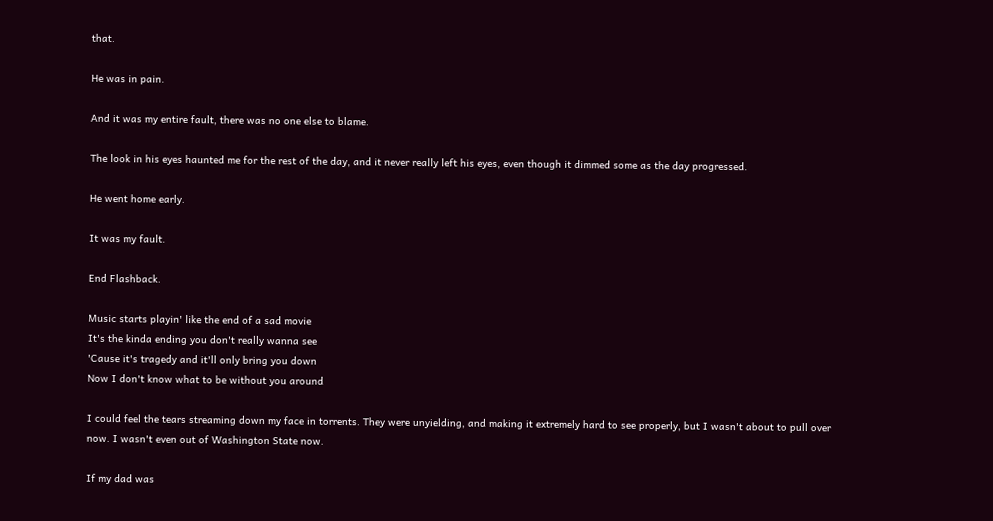that.

He was in pain.

And it was my entire fault, there was no one else to blame.

The look in his eyes haunted me for the rest of the day, and it never really left his eyes, even though it dimmed some as the day progressed.

He went home early.

It was my fault.

End Flashback.

Music starts playin' like the end of a sad movie
It's the kinda ending you don't really wanna see
'Cause it's tragedy and it'll only bring you down
Now I don't know what to be without you around

I could feel the tears streaming down my face in torrents. They were unyielding, and making it extremely hard to see properly, but I wasn't about to pull over now. I wasn't even out of Washington State now.

If my dad was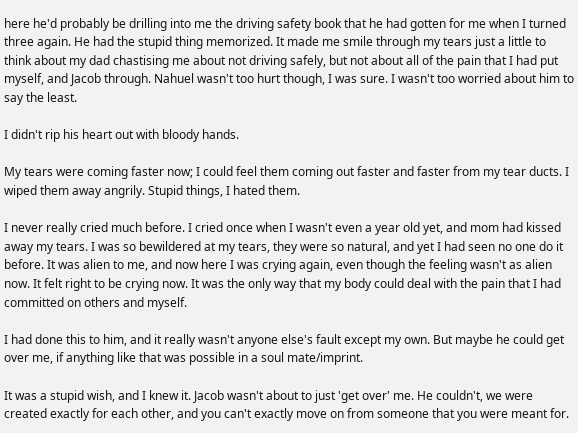here he'd probably be drilling into me the driving safety book that he had gotten for me when I turned three again. He had the stupid thing memorized. It made me smile through my tears just a little to think about my dad chastising me about not driving safely, but not about all of the pain that I had put myself, and Jacob through. Nahuel wasn't too hurt though, I was sure. I wasn't too worried about him to say the least.

I didn't rip his heart out with bloody hands.

My tears were coming faster now; I could feel them coming out faster and faster from my tear ducts. I wiped them away angrily. Stupid things, I hated them.

I never really cried much before. I cried once when I wasn't even a year old yet, and mom had kissed away my tears. I was so bewildered at my tears, they were so natural, and yet I had seen no one do it before. It was alien to me, and now here I was crying again, even though the feeling wasn't as alien now. It felt right to be crying now. It was the only way that my body could deal with the pain that I had committed on others and myself.

I had done this to him, and it really wasn't anyone else's fault except my own. But maybe he could get over me, if anything like that was possible in a soul mate/imprint.

It was a stupid wish, and I knew it. Jacob wasn't about to just 'get over' me. He couldn't, we were created exactly for each other, and you can't exactly move on from someone that you were meant for.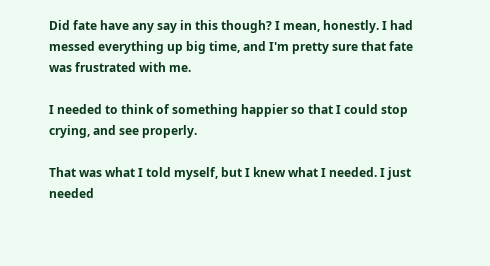Did fate have any say in this though? I mean, honestly. I had messed everything up big time, and I'm pretty sure that fate was frustrated with me.

I needed to think of something happier so that I could stop crying, and see properly.

That was what I told myself, but I knew what I needed. I just needed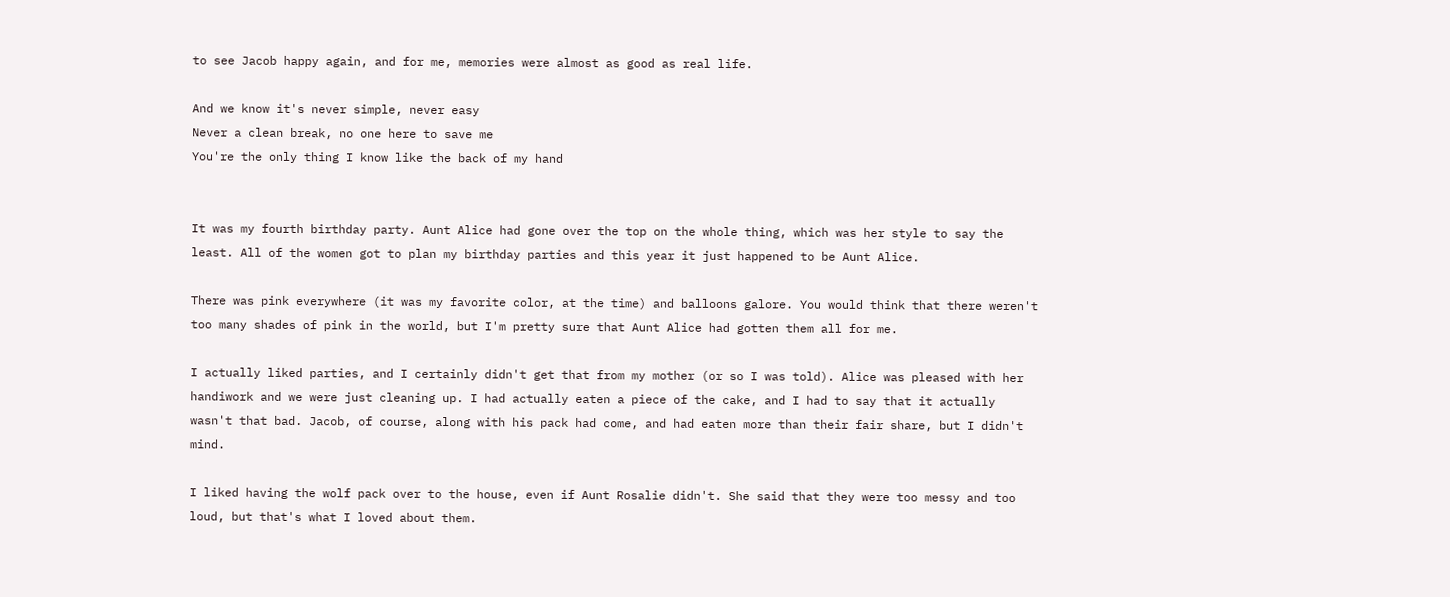to see Jacob happy again, and for me, memories were almost as good as real life.

And we know it's never simple, never easy
Never a clean break, no one here to save me
You're the only thing I know like the back of my hand


It was my fourth birthday party. Aunt Alice had gone over the top on the whole thing, which was her style to say the least. All of the women got to plan my birthday parties and this year it just happened to be Aunt Alice.

There was pink everywhere (it was my favorite color, at the time) and balloons galore. You would think that there weren't too many shades of pink in the world, but I'm pretty sure that Aunt Alice had gotten them all for me.

I actually liked parties, and I certainly didn't get that from my mother (or so I was told). Alice was pleased with her handiwork and we were just cleaning up. I had actually eaten a piece of the cake, and I had to say that it actually wasn't that bad. Jacob, of course, along with his pack had come, and had eaten more than their fair share, but I didn't mind.

I liked having the wolf pack over to the house, even if Aunt Rosalie didn't. She said that they were too messy and too loud, but that's what I loved about them.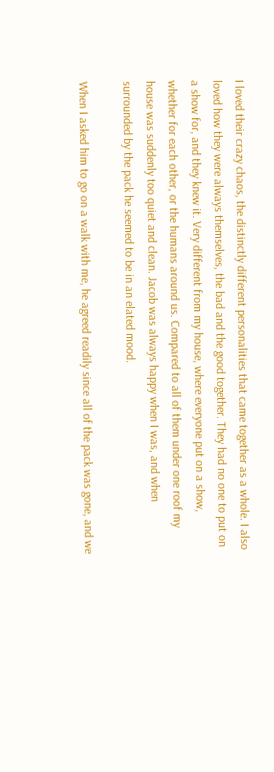I loved their crazy chaos, the distinctly different personalities that came together as a whole. I also loved how they were always themselves, the bad and the good together. They had no one to put on a show for, and they knew it. Very different from my house, where everyone put on a show, whether for each other, or the humans around us. Compared to all of them under one roof my house was suddenly too quiet and clean. Jacob was always happy when I was, and when surrounded by the pack he seemed to be in an elated mood.

When I asked him to go on a walk with me, he agreed readily since all of the pack was gone, and we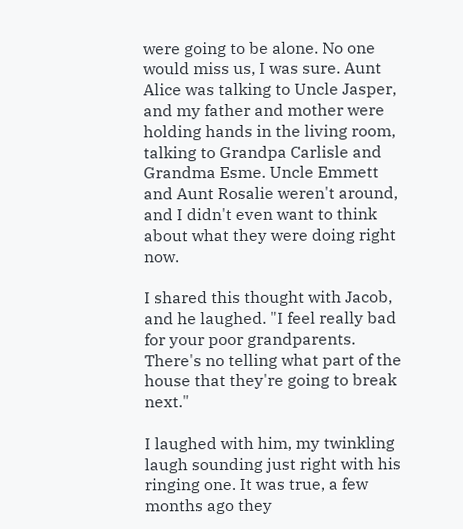were going to be alone. No one would miss us, I was sure. Aunt Alice was talking to Uncle Jasper, and my father and mother were holding hands in the living room, talking to Grandpa Carlisle and Grandma Esme. Uncle Emmett and Aunt Rosalie weren't around, and I didn't even want to think about what they were doing right now.

I shared this thought with Jacob, and he laughed. "I feel really bad for your poor grandparents. There's no telling what part of the house that they're going to break next."

I laughed with him, my twinkling laugh sounding just right with his ringing one. It was true, a few months ago they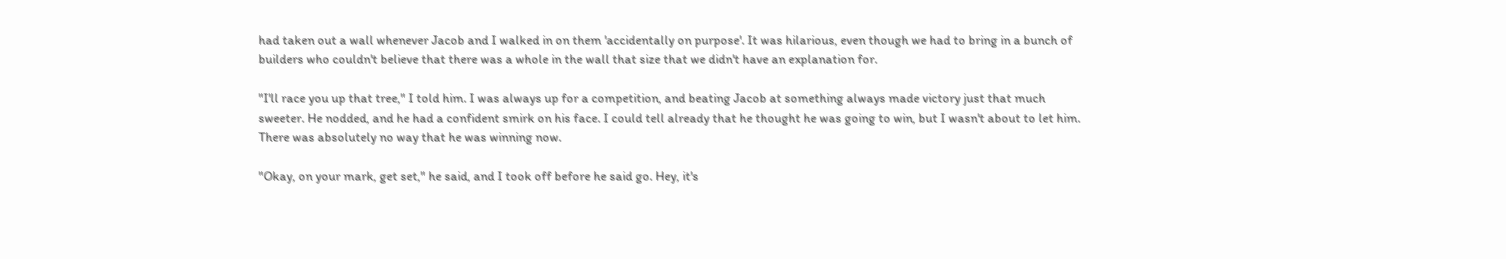had taken out a wall whenever Jacob and I walked in on them 'accidentally on purpose'. It was hilarious, even though we had to bring in a bunch of builders who couldn't believe that there was a whole in the wall that size that we didn't have an explanation for.

"I'll race you up that tree," I told him. I was always up for a competition, and beating Jacob at something always made victory just that much sweeter. He nodded, and he had a confident smirk on his face. I could tell already that he thought he was going to win, but I wasn't about to let him. There was absolutely no way that he was winning now.

"Okay, on your mark, get set," he said, and I took off before he said go. Hey, it's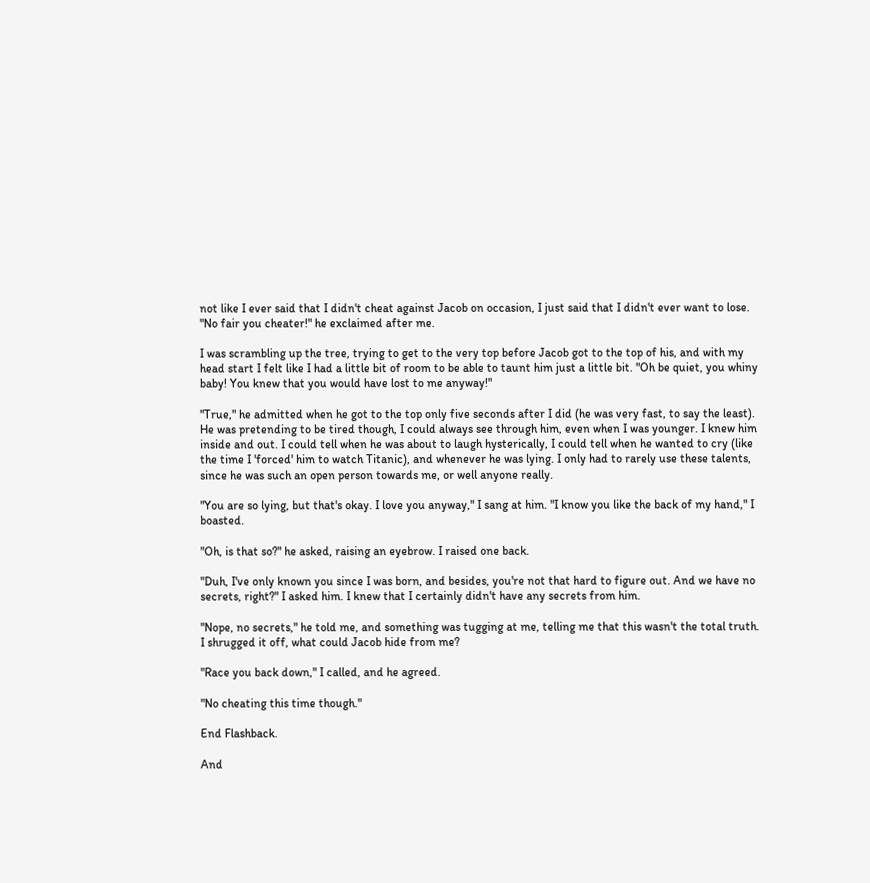not like I ever said that I didn't cheat against Jacob on occasion, I just said that I didn't ever want to lose. "No fair you cheater!" he exclaimed after me.

I was scrambling up the tree, trying to get to the very top before Jacob got to the top of his, and with my head start I felt like I had a little bit of room to be able to taunt him just a little bit. "Oh be quiet, you whiny baby! You knew that you would have lost to me anyway!"

"True," he admitted when he got to the top only five seconds after I did (he was very fast, to say the least). He was pretending to be tired though, I could always see through him, even when I was younger. I knew him inside and out. I could tell when he was about to laugh hysterically, I could tell when he wanted to cry (like the time I 'forced' him to watch Titanic), and whenever he was lying. I only had to rarely use these talents, since he was such an open person towards me, or well anyone really.

"You are so lying, but that's okay. I love you anyway," I sang at him. "I know you like the back of my hand," I boasted.

"Oh, is that so?" he asked, raising an eyebrow. I raised one back.

"Duh, I've only known you since I was born, and besides, you're not that hard to figure out. And we have no secrets, right?" I asked him. I knew that I certainly didn't have any secrets from him.

"Nope, no secrets," he told me, and something was tugging at me, telling me that this wasn't the total truth. I shrugged it off, what could Jacob hide from me?

"Race you back down," I called, and he agreed.

"No cheating this time though."

End Flashback.

And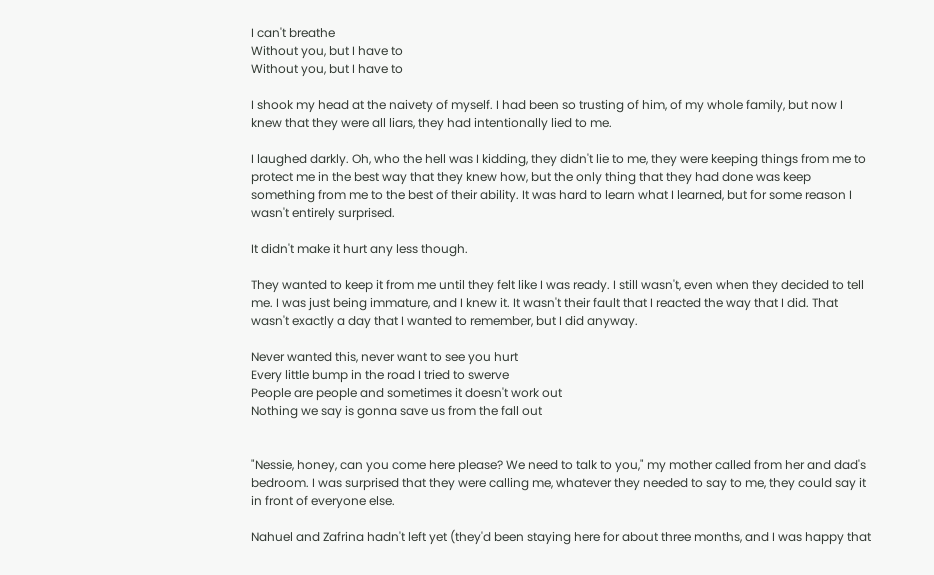I can't breathe
Without you, but I have to
Without you, but I have to

I shook my head at the naivety of myself. I had been so trusting of him, of my whole family, but now I knew that they were all liars, they had intentionally lied to me.

I laughed darkly. Oh, who the hell was I kidding, they didn't lie to me, they were keeping things from me to protect me in the best way that they knew how, but the only thing that they had done was keep something from me to the best of their ability. It was hard to learn what I learned, but for some reason I wasn't entirely surprised.

It didn't make it hurt any less though.

They wanted to keep it from me until they felt like I was ready. I still wasn't, even when they decided to tell me. I was just being immature, and I knew it. It wasn't their fault that I reacted the way that I did. That wasn't exactly a day that I wanted to remember, but I did anyway.

Never wanted this, never want to see you hurt
Every little bump in the road I tried to swerve
People are people and sometimes it doesn't work out
Nothing we say is gonna save us from the fall out


"Nessie, honey, can you come here please? We need to talk to you," my mother called from her and dad's bedroom. I was surprised that they were calling me, whatever they needed to say to me, they could say it in front of everyone else.

Nahuel and Zafrina hadn't left yet (they'd been staying here for about three months, and I was happy that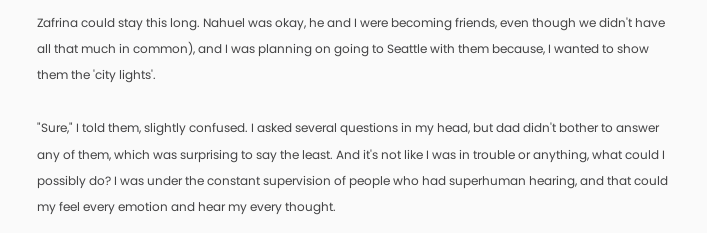Zafrina could stay this long. Nahuel was okay, he and I were becoming friends, even though we didn't have all that much in common), and I was planning on going to Seattle with them because, I wanted to show them the 'city lights'.

"Sure," I told them, slightly confused. I asked several questions in my head, but dad didn't bother to answer any of them, which was surprising to say the least. And it's not like I was in trouble or anything, what could I possibly do? I was under the constant supervision of people who had superhuman hearing, and that could my feel every emotion and hear my every thought.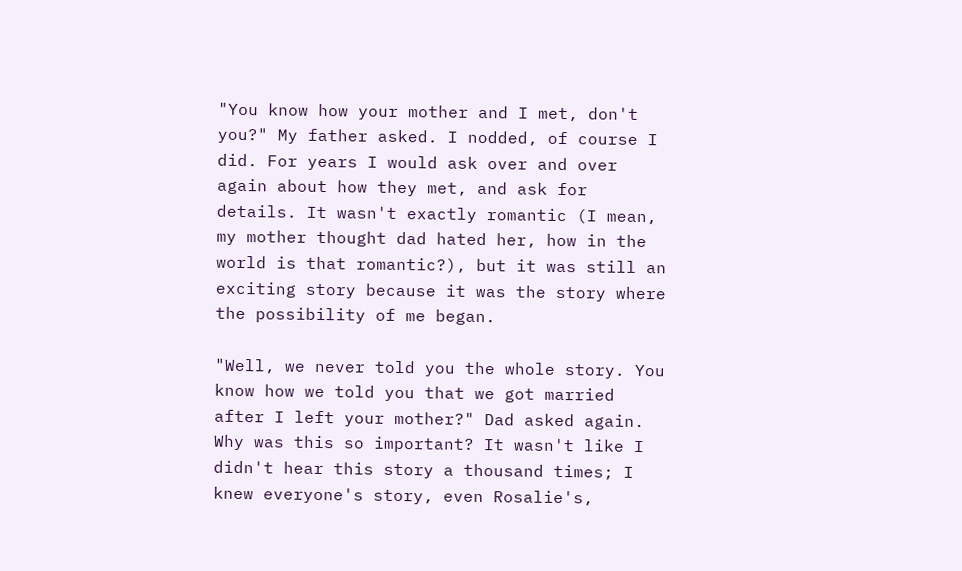"You know how your mother and I met, don't you?" My father asked. I nodded, of course I did. For years I would ask over and over again about how they met, and ask for details. It wasn't exactly romantic (I mean, my mother thought dad hated her, how in the world is that romantic?), but it was still an exciting story because it was the story where the possibility of me began.

"Well, we never told you the whole story. You know how we told you that we got married after I left your mother?" Dad asked again. Why was this so important? It wasn't like I didn't hear this story a thousand times; I knew everyone's story, even Rosalie's,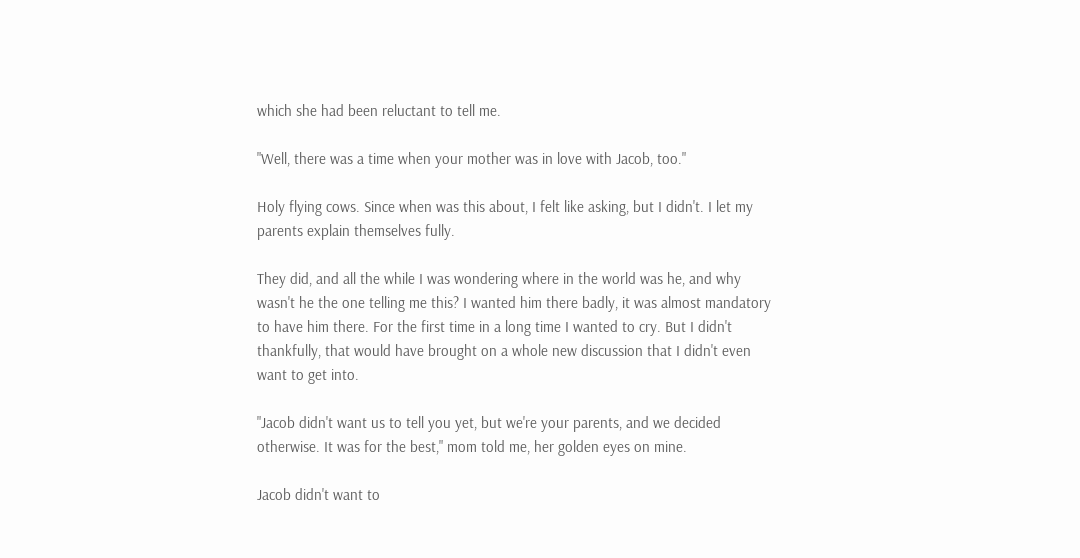which she had been reluctant to tell me.

"Well, there was a time when your mother was in love with Jacob, too."

Holy flying cows. Since when was this about, I felt like asking, but I didn't. I let my parents explain themselves fully.

They did, and all the while I was wondering where in the world was he, and why wasn't he the one telling me this? I wanted him there badly, it was almost mandatory to have him there. For the first time in a long time I wanted to cry. But I didn't thankfully, that would have brought on a whole new discussion that I didn't even want to get into.

"Jacob didn't want us to tell you yet, but we're your parents, and we decided otherwise. It was for the best," mom told me, her golden eyes on mine.

Jacob didn't want to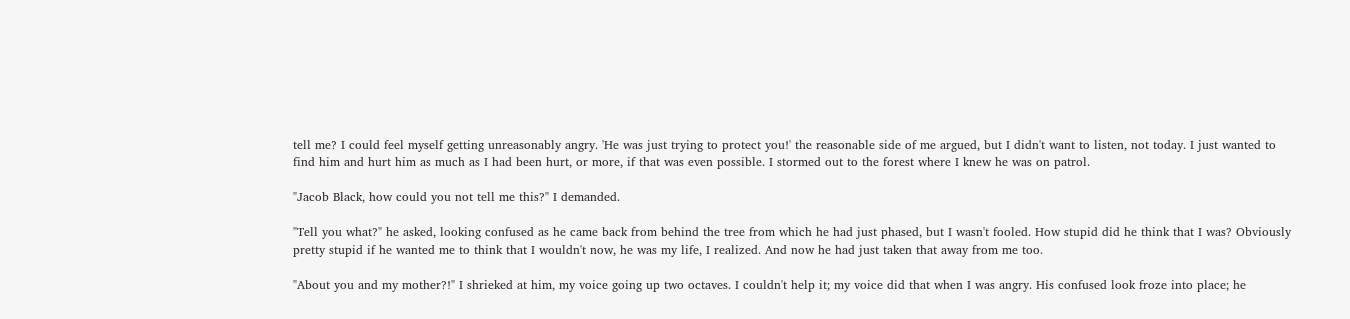tell me? I could feel myself getting unreasonably angry. 'He was just trying to protect you!' the reasonable side of me argued, but I didn't want to listen, not today. I just wanted to find him and hurt him as much as I had been hurt, or more, if that was even possible. I stormed out to the forest where I knew he was on patrol.

"Jacob Black, how could you not tell me this?" I demanded.

"Tell you what?" he asked, looking confused as he came back from behind the tree from which he had just phased, but I wasn't fooled. How stupid did he think that I was? Obviously pretty stupid if he wanted me to think that I wouldn't now, he was my life, I realized. And now he had just taken that away from me too.

"About you and my mother?!" I shrieked at him, my voice going up two octaves. I couldn't help it; my voice did that when I was angry. His confused look froze into place; he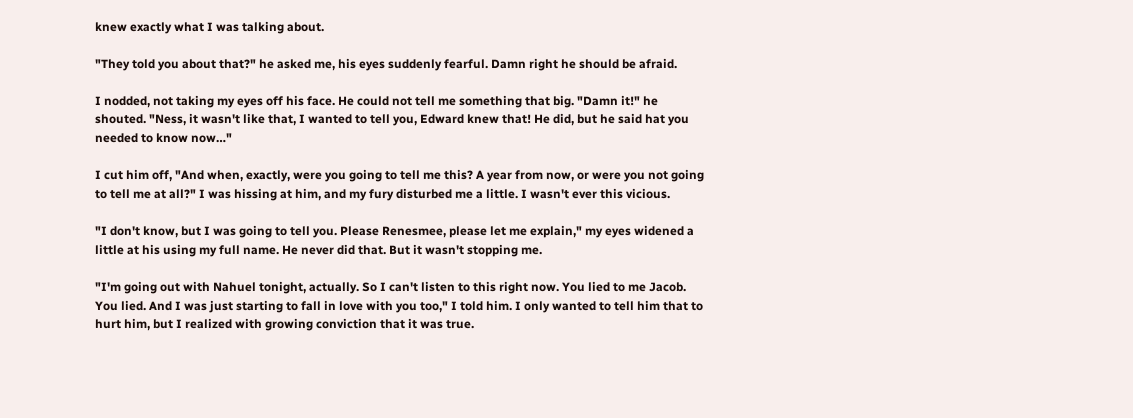knew exactly what I was talking about.

"They told you about that?" he asked me, his eyes suddenly fearful. Damn right he should be afraid.

I nodded, not taking my eyes off his face. He could not tell me something that big. "Damn it!" he shouted. "Ness, it wasn't like that, I wanted to tell you, Edward knew that! He did, but he said hat you needed to know now…"

I cut him off, "And when, exactly, were you going to tell me this? A year from now, or were you not going to tell me at all?" I was hissing at him, and my fury disturbed me a little. I wasn't ever this vicious.

"I don't know, but I was going to tell you. Please Renesmee, please let me explain," my eyes widened a little at his using my full name. He never did that. But it wasn't stopping me.

"I'm going out with Nahuel tonight, actually. So I can't listen to this right now. You lied to me Jacob. You lied. And I was just starting to fall in love with you too," I told him. I only wanted to tell him that to hurt him, but I realized with growing conviction that it was true.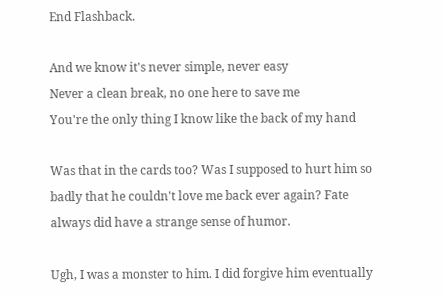End Flashback.

And we know it's never simple, never easy
Never a clean break, no one here to save me
You're the only thing I know like the back of my hand

Was that in the cards too? Was I supposed to hurt him so badly that he couldn't love me back ever again? Fate always did have a strange sense of humor.

Ugh, I was a monster to him. I did forgive him eventually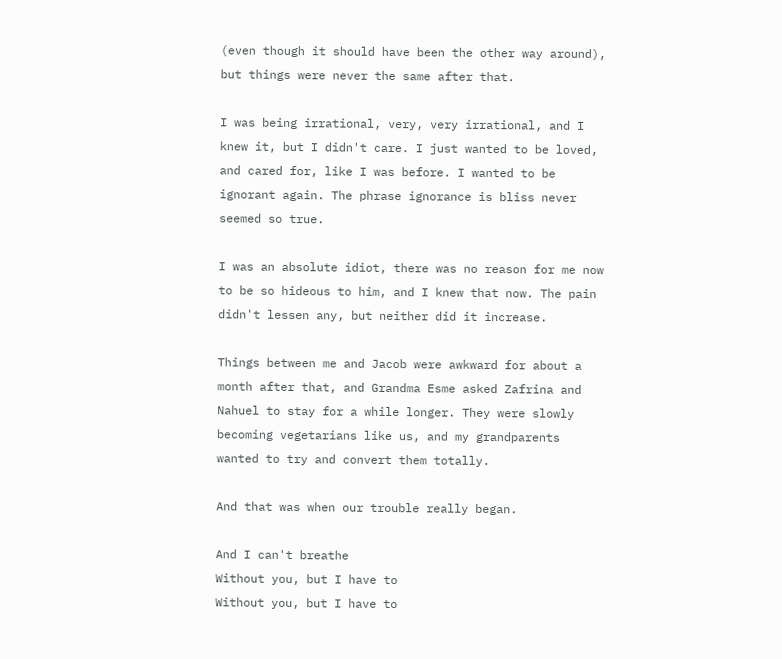(even though it should have been the other way around), but things were never the same after that.

I was being irrational, very, very irrational, and I knew it, but I didn't care. I just wanted to be loved, and cared for, like I was before. I wanted to be ignorant again. The phrase ignorance is bliss never seemed so true.

I was an absolute idiot, there was no reason for me now to be so hideous to him, and I knew that now. The pain didn't lessen any, but neither did it increase.

Things between me and Jacob were awkward for about a month after that, and Grandma Esme asked Zafrina and Nahuel to stay for a while longer. They were slowly becoming vegetarians like us, and my grandparents wanted to try and convert them totally.

And that was when our trouble really began.

And I can't breathe
Without you, but I have to
Without you, but I have to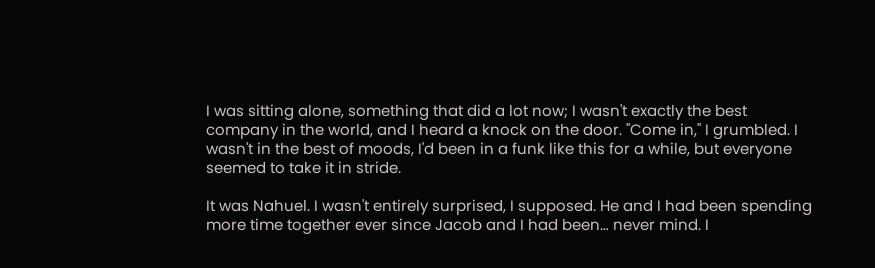I was sitting alone, something that did a lot now; I wasn't exactly the best company in the world, and I heard a knock on the door. "Come in," I grumbled. I wasn't in the best of moods, I'd been in a funk like this for a while, but everyone seemed to take it in stride.

It was Nahuel. I wasn't entirely surprised, I supposed. He and I had been spending more time together ever since Jacob and I had been… never mind. I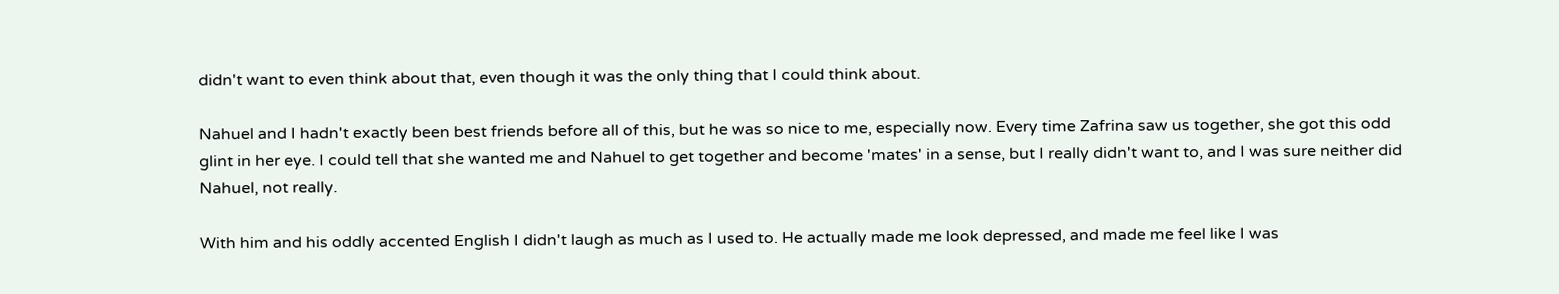didn't want to even think about that, even though it was the only thing that I could think about.

Nahuel and I hadn't exactly been best friends before all of this, but he was so nice to me, especially now. Every time Zafrina saw us together, she got this odd glint in her eye. I could tell that she wanted me and Nahuel to get together and become 'mates' in a sense, but I really didn't want to, and I was sure neither did Nahuel, not really.

With him and his oddly accented English I didn't laugh as much as I used to. He actually made me look depressed, and made me feel like I was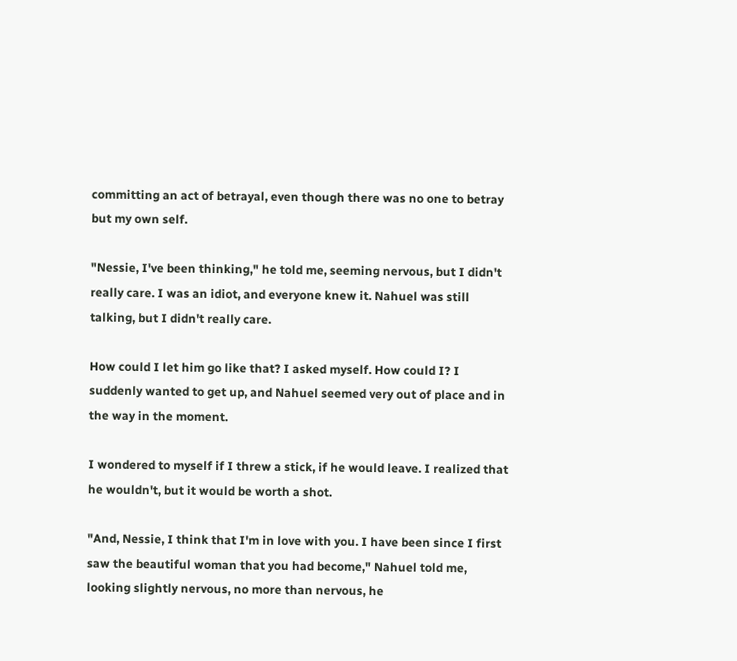committing an act of betrayal, even though there was no one to betray but my own self.

"Nessie, I've been thinking," he told me, seeming nervous, but I didn't really care. I was an idiot, and everyone knew it. Nahuel was still talking, but I didn't really care.

How could I let him go like that? I asked myself. How could I? I suddenly wanted to get up, and Nahuel seemed very out of place and in the way in the moment.

I wondered to myself if I threw a stick, if he would leave. I realized that he wouldn't, but it would be worth a shot.

"And, Nessie, I think that I'm in love with you. I have been since I first saw the beautiful woman that you had become," Nahuel told me, looking slightly nervous, no more than nervous, he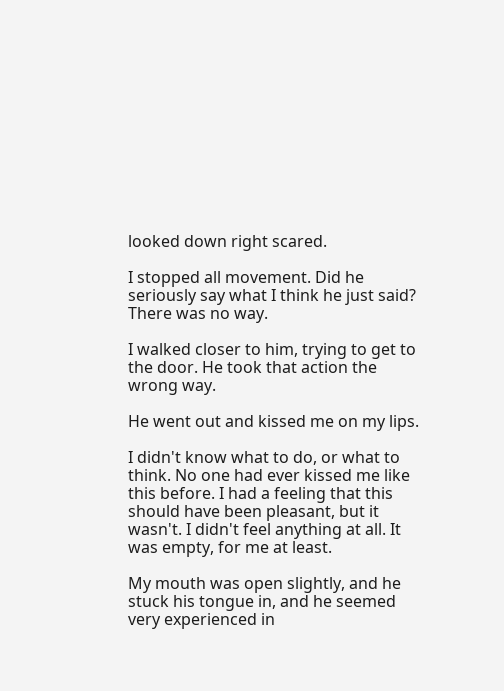looked down right scared.

I stopped all movement. Did he seriously say what I think he just said? There was no way.

I walked closer to him, trying to get to the door. He took that action the wrong way.

He went out and kissed me on my lips.

I didn't know what to do, or what to think. No one had ever kissed me like this before. I had a feeling that this should have been pleasant, but it wasn't. I didn't feel anything at all. It was empty, for me at least.

My mouth was open slightly, and he stuck his tongue in, and he seemed very experienced in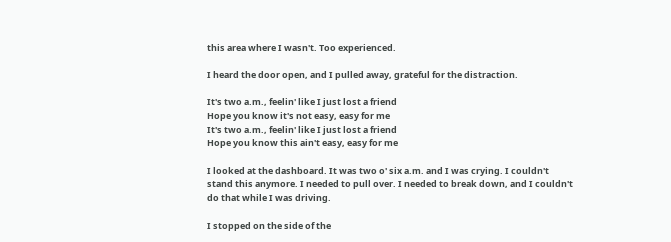this area where I wasn't. Too experienced.

I heard the door open, and I pulled away, grateful for the distraction.

It's two a.m., feelin' like I just lost a friend
Hope you know it's not easy, easy for me
It's two a.m., feelin' like I just lost a friend
Hope you know this ain't easy, easy for me

I looked at the dashboard. It was two o' six a.m. and I was crying. I couldn't stand this anymore. I needed to pull over. I needed to break down, and I couldn't do that while I was driving.

I stopped on the side of the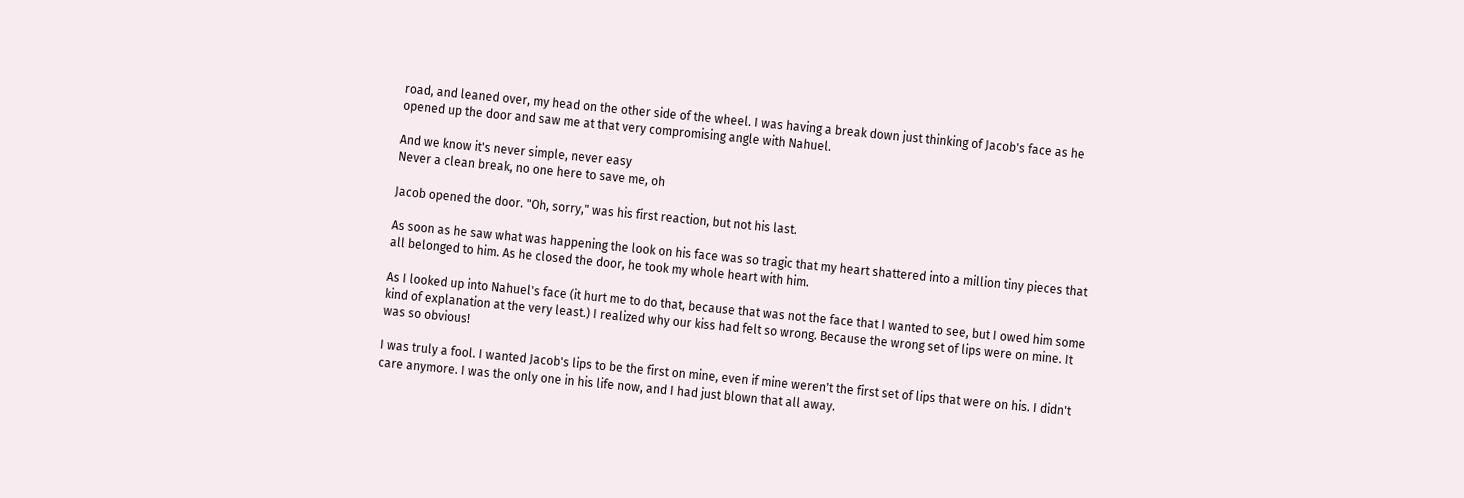road, and leaned over, my head on the other side of the wheel. I was having a break down just thinking of Jacob's face as he opened up the door and saw me at that very compromising angle with Nahuel.

And we know it's never simple, never easy
Never a clean break, no one here to save me, oh

Jacob opened the door. "Oh, sorry," was his first reaction, but not his last.

As soon as he saw what was happening the look on his face was so tragic that my heart shattered into a million tiny pieces that all belonged to him. As he closed the door, he took my whole heart with him.

As I looked up into Nahuel's face (it hurt me to do that, because that was not the face that I wanted to see, but I owed him some kind of explanation at the very least.) I realized why our kiss had felt so wrong. Because the wrong set of lips were on mine. It was so obvious!

I was truly a fool. I wanted Jacob's lips to be the first on mine, even if mine weren't the first set of lips that were on his. I didn't care anymore. I was the only one in his life now, and I had just blown that all away.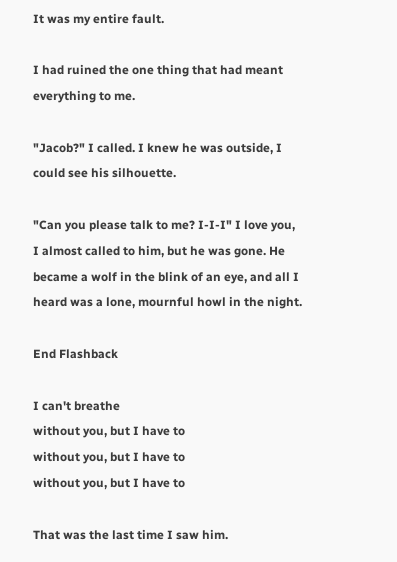It was my entire fault.

I had ruined the one thing that had meant everything to me.

"Jacob?" I called. I knew he was outside, I could see his silhouette.

"Can you please talk to me? I-I-I" I love you, I almost called to him, but he was gone. He became a wolf in the blink of an eye, and all I heard was a lone, mournful howl in the night.

End Flashback

I can't breathe
without you, but I have to
without you, but I have to
without you, but I have to

That was the last time I saw him.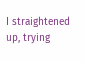I straightened up, trying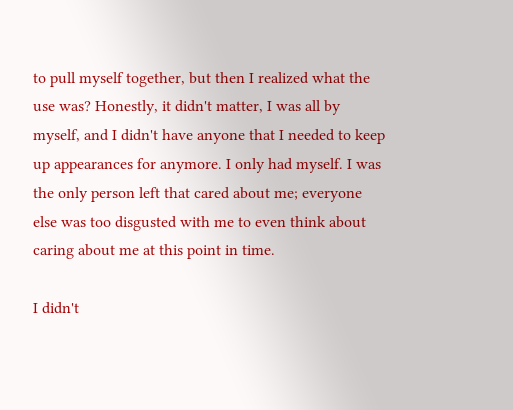to pull myself together, but then I realized what the use was? Honestly, it didn't matter, I was all by myself, and I didn't have anyone that I needed to keep up appearances for anymore. I only had myself. I was the only person left that cared about me; everyone else was too disgusted with me to even think about caring about me at this point in time.

I didn't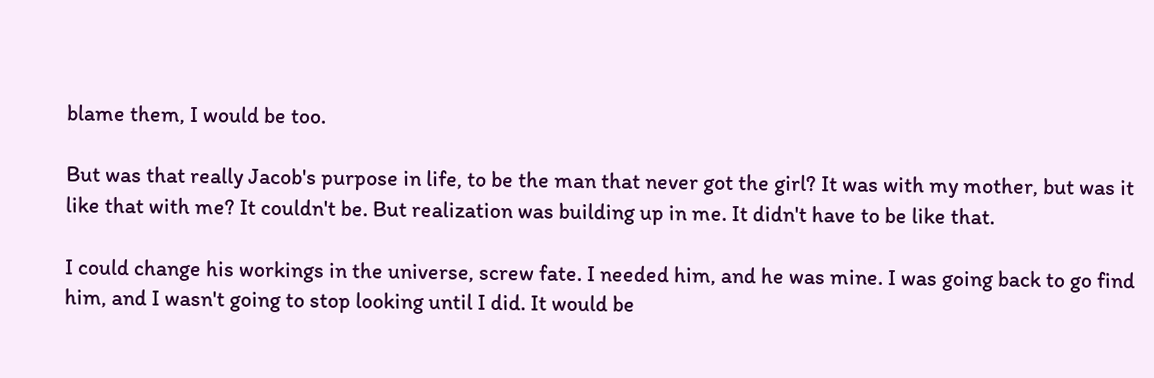blame them, I would be too.

But was that really Jacob's purpose in life, to be the man that never got the girl? It was with my mother, but was it like that with me? It couldn't be. But realization was building up in me. It didn't have to be like that.

I could change his workings in the universe, screw fate. I needed him, and he was mine. I was going back to go find him, and I wasn't going to stop looking until I did. It would be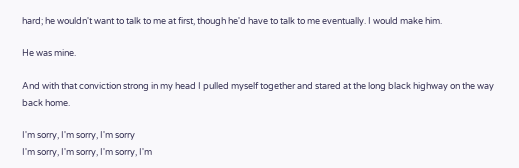hard; he wouldn't want to talk to me at first, though he'd have to talk to me eventually. I would make him.

He was mine.

And with that conviction strong in my head I pulled myself together and stared at the long black highway on the way back home.

I'm sorry, I'm sorry, I'm sorry
I'm sorry, I'm sorry, I'm sorry, I'm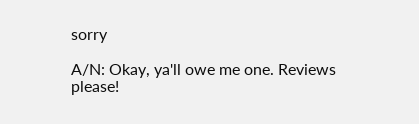sorry

A/N: Okay, ya'll owe me one. Reviews please!